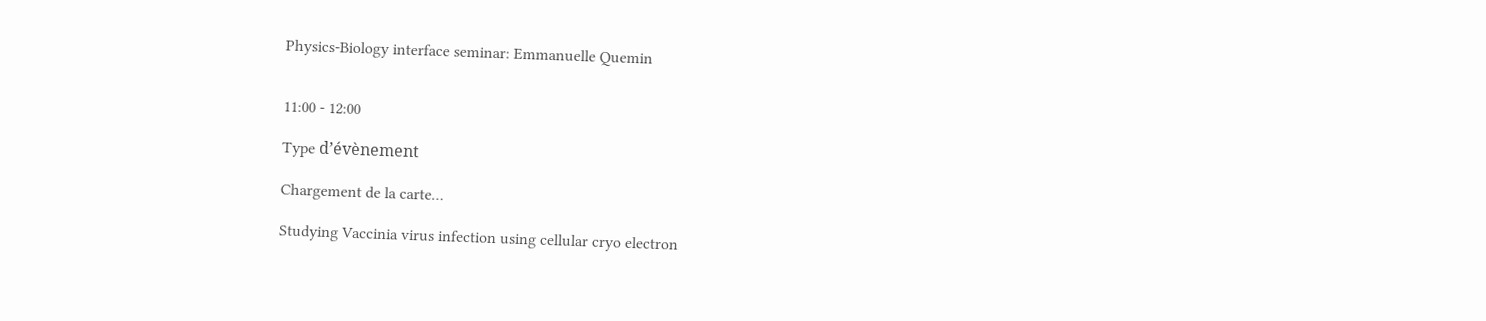Physics-Biology interface seminar: Emmanuelle Quemin


11:00 - 12:00

Type d’évènement

Chargement de la carte…

Studying Vaccinia virus infection using cellular cryo electron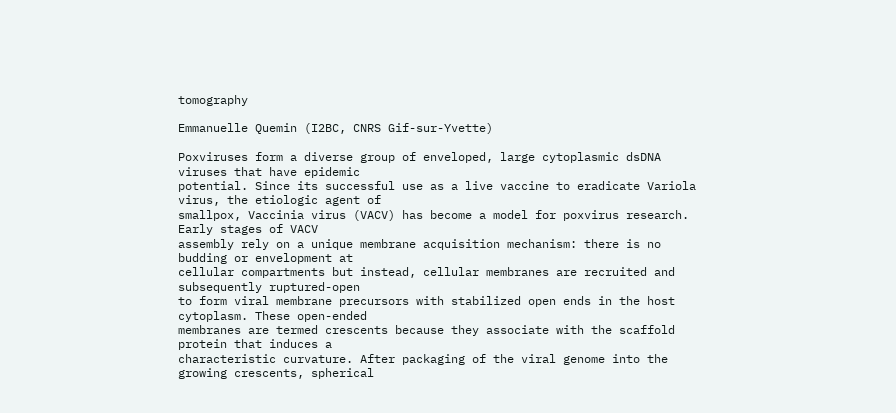tomography

Emmanuelle Quemin (I2BC, CNRS Gif-sur-Yvette)

Poxviruses form a diverse group of enveloped, large cytoplasmic dsDNA viruses that have epidemic
potential. Since its successful use as a live vaccine to eradicate Variola virus, the etiologic agent of
smallpox, Vaccinia virus (VACV) has become a model for poxvirus research. Early stages of VACV
assembly rely on a unique membrane acquisition mechanism: there is no budding or envelopment at
cellular compartments but instead, cellular membranes are recruited and subsequently ruptured-open
to form viral membrane precursors with stabilized open ends in the host cytoplasm. These open-ended
membranes are termed crescents because they associate with the scaffold protein that induces a
characteristic curvature. After packaging of the viral genome into the growing crescents, spherical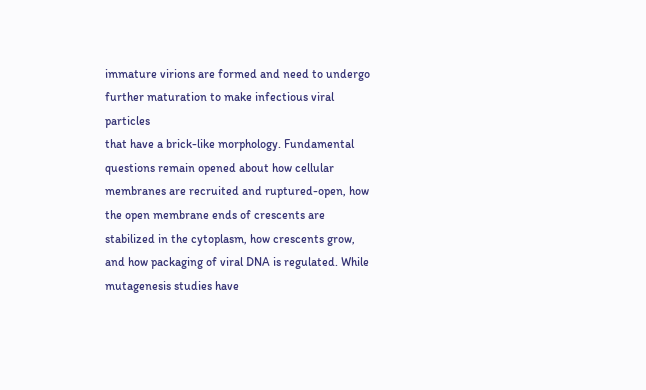immature virions are formed and need to undergo further maturation to make infectious viral particles
that have a brick-like morphology. Fundamental questions remain opened about how cellular
membranes are recruited and ruptured-open, how the open membrane ends of crescents are
stabilized in the cytoplasm, how crescents grow, and how packaging of viral DNA is regulated. While
mutagenesis studies have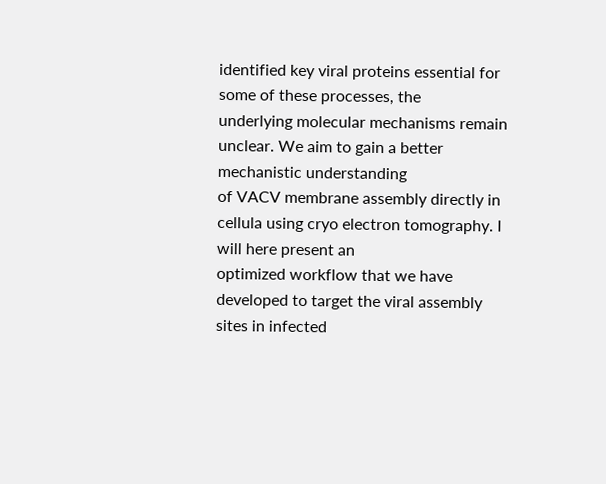identified key viral proteins essential for some of these processes, the
underlying molecular mechanisms remain unclear. We aim to gain a better mechanistic understanding
of VACV membrane assembly directly in cellula using cryo electron tomography. I will here present an
optimized workflow that we have developed to target the viral assembly sites in infected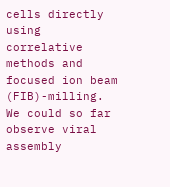cells directly
using correlative methods and focused ion beam (FIB)-milling. We could so far observe viral assembly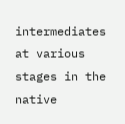intermediates at various stages in the native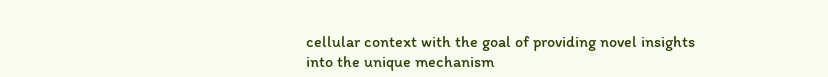cellular context with the goal of providing novel insights
into the unique mechanism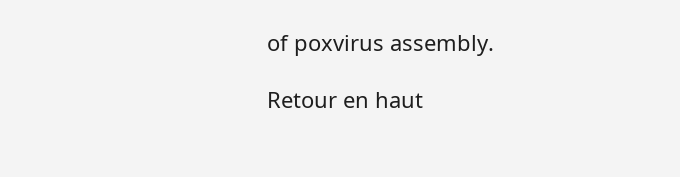of poxvirus assembly.

Retour en haut